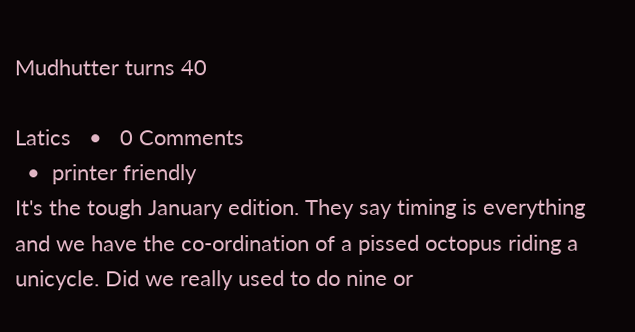Mudhutter turns 40

Latics   •   0 Comments
  •  printer friendly
It's the tough January edition. They say timing is everything and we have the co-ordination of a pissed octopus riding a unicycle. Did we really used to do nine or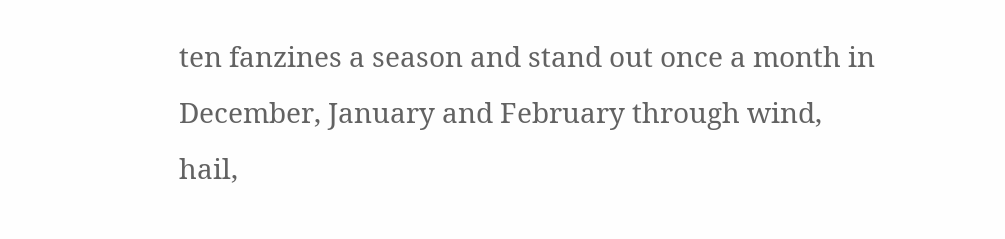ten fanzines a season and stand out once a month in December, January and February through wind, hail,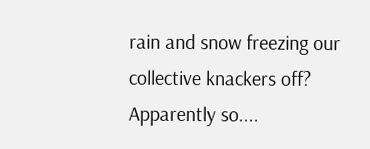rain and snow freezing our collective knackers off? Apparently so....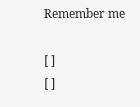Remember me

[ ]
[ ]